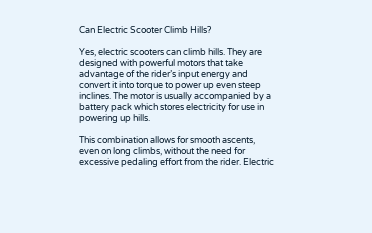Can Electric Scooter Climb Hills?

Yes, electric scooters can climb hills. They are designed with powerful motors that take advantage of the rider’s input energy and convert it into torque to power up even steep inclines. The motor is usually accompanied by a battery pack which stores electricity for use in powering up hills.

This combination allows for smooth ascents, even on long climbs, without the need for excessive pedaling effort from the rider. Electric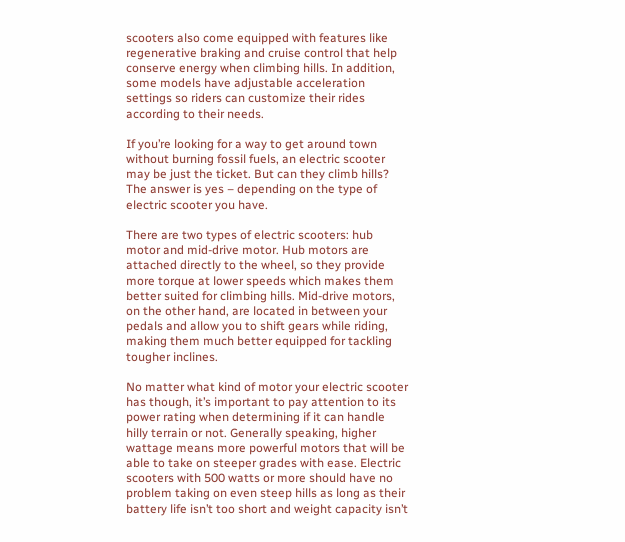scooters also come equipped with features like regenerative braking and cruise control that help conserve energy when climbing hills. In addition, some models have adjustable acceleration settings so riders can customize their rides according to their needs.

If you’re looking for a way to get around town without burning fossil fuels, an electric scooter may be just the ticket. But can they climb hills? The answer is yes – depending on the type of electric scooter you have.

There are two types of electric scooters: hub motor and mid-drive motor. Hub motors are attached directly to the wheel, so they provide more torque at lower speeds which makes them better suited for climbing hills. Mid-drive motors, on the other hand, are located in between your pedals and allow you to shift gears while riding, making them much better equipped for tackling tougher inclines.

No matter what kind of motor your electric scooter has though, it’s important to pay attention to its power rating when determining if it can handle hilly terrain or not. Generally speaking, higher wattage means more powerful motors that will be able to take on steeper grades with ease. Electric scooters with 500 watts or more should have no problem taking on even steep hills as long as their battery life isn’t too short and weight capacity isn’t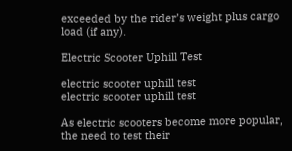exceeded by the rider’s weight plus cargo load (if any).

Electric Scooter Uphill Test

electric scooter uphill test
electric scooter uphill test

As electric scooters become more popular, the need to test their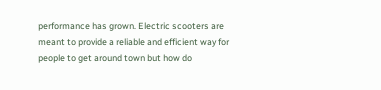performance has grown. Electric scooters are meant to provide a reliable and efficient way for people to get around town but how do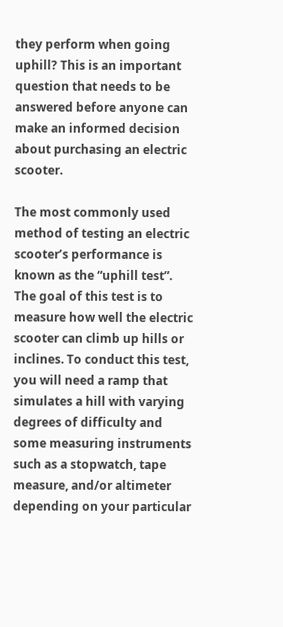they perform when going uphill? This is an important question that needs to be answered before anyone can make an informed decision about purchasing an electric scooter.

The most commonly used method of testing an electric scooter’s performance is known as the “uphill test”. The goal of this test is to measure how well the electric scooter can climb up hills or inclines. To conduct this test, you will need a ramp that simulates a hill with varying degrees of difficulty and some measuring instruments such as a stopwatch, tape measure, and/or altimeter depending on your particular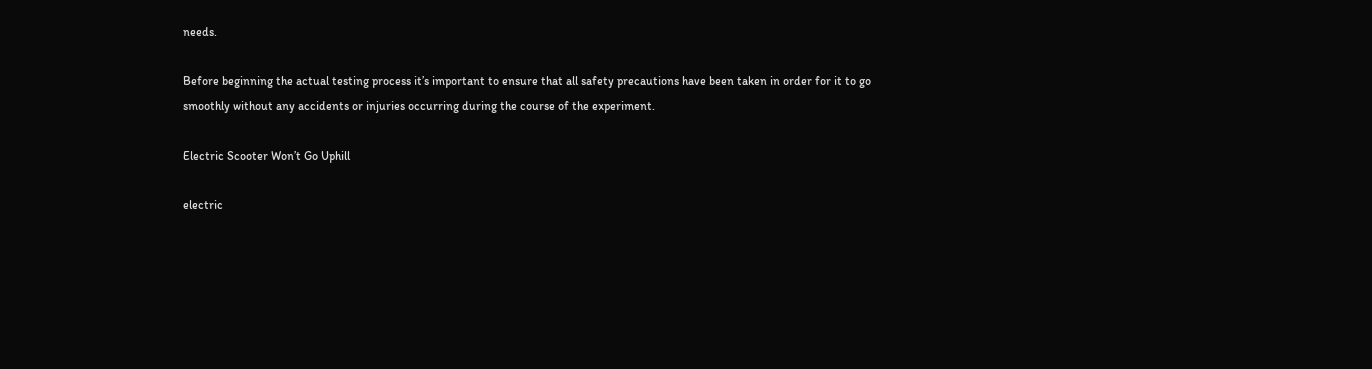needs.

Before beginning the actual testing process it’s important to ensure that all safety precautions have been taken in order for it to go smoothly without any accidents or injuries occurring during the course of the experiment.

Electric Scooter Won’t Go Uphill

electric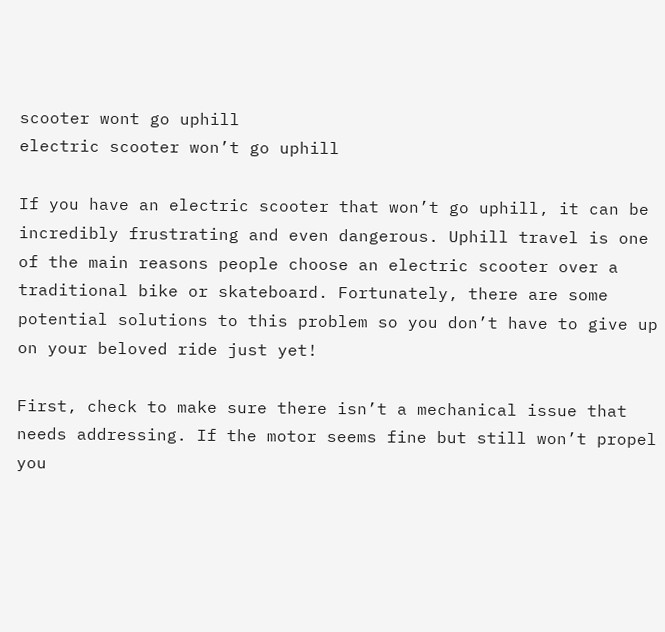scooter wont go uphill
electric scooter won’t go uphill

If you have an electric scooter that won’t go uphill, it can be incredibly frustrating and even dangerous. Uphill travel is one of the main reasons people choose an electric scooter over a traditional bike or skateboard. Fortunately, there are some potential solutions to this problem so you don’t have to give up on your beloved ride just yet!

First, check to make sure there isn’t a mechanical issue that needs addressing. If the motor seems fine but still won’t propel you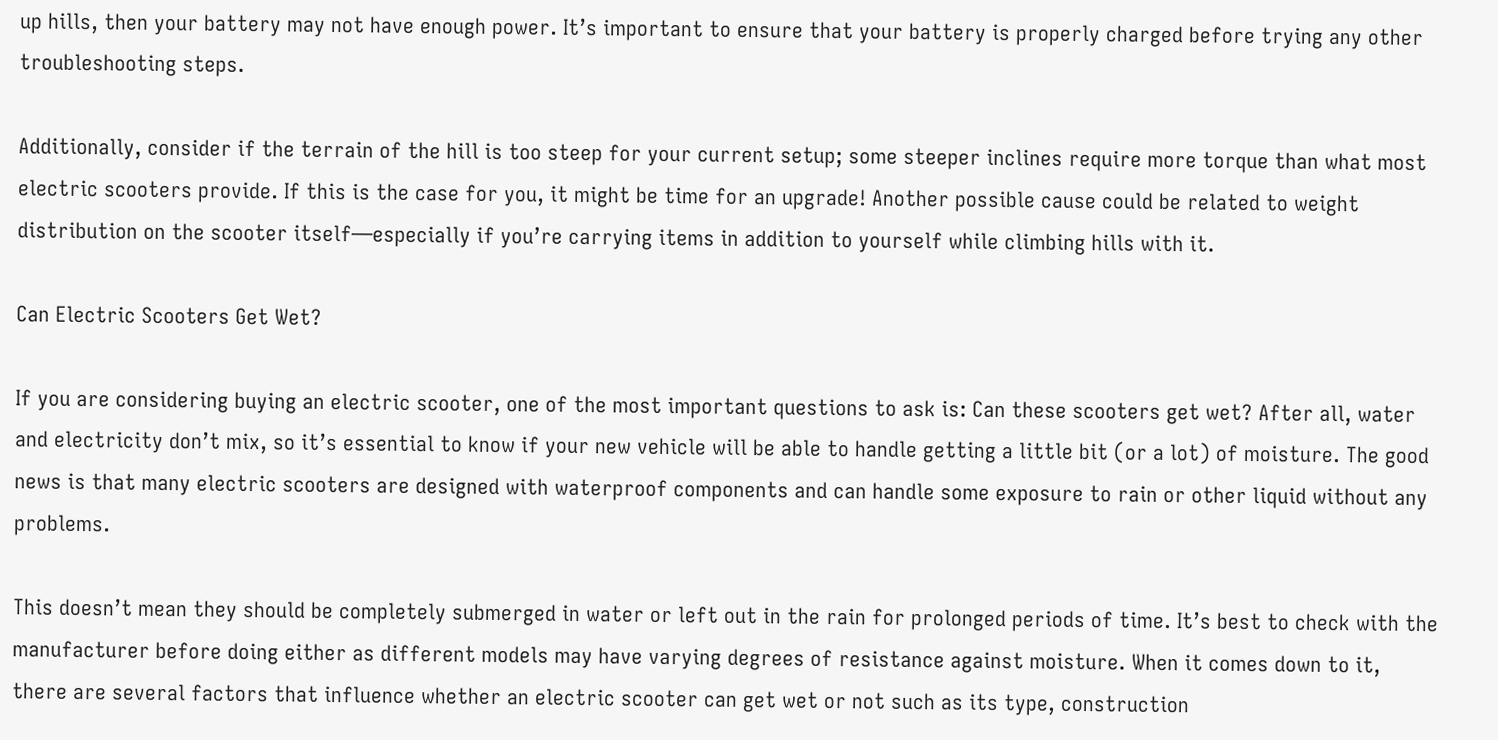up hills, then your battery may not have enough power. It’s important to ensure that your battery is properly charged before trying any other troubleshooting steps.

Additionally, consider if the terrain of the hill is too steep for your current setup; some steeper inclines require more torque than what most electric scooters provide. If this is the case for you, it might be time for an upgrade! Another possible cause could be related to weight distribution on the scooter itself—especially if you’re carrying items in addition to yourself while climbing hills with it.

Can Electric Scooters Get Wet?

If you are considering buying an electric scooter, one of the most important questions to ask is: Can these scooters get wet? After all, water and electricity don’t mix, so it’s essential to know if your new vehicle will be able to handle getting a little bit (or a lot) of moisture. The good news is that many electric scooters are designed with waterproof components and can handle some exposure to rain or other liquid without any problems.

This doesn’t mean they should be completely submerged in water or left out in the rain for prolonged periods of time. It’s best to check with the manufacturer before doing either as different models may have varying degrees of resistance against moisture. When it comes down to it, there are several factors that influence whether an electric scooter can get wet or not such as its type, construction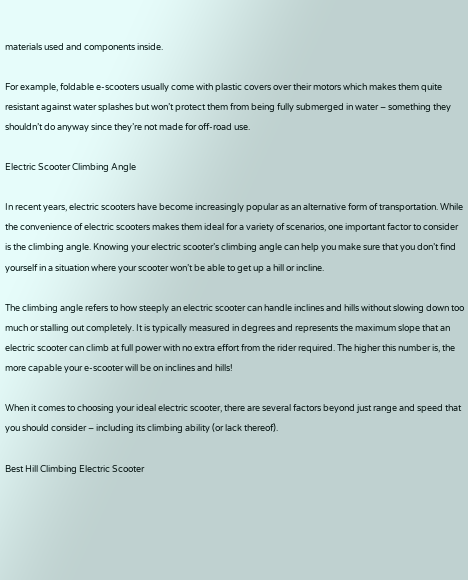materials used and components inside.

For example, foldable e-scooters usually come with plastic covers over their motors which makes them quite resistant against water splashes but won’t protect them from being fully submerged in water – something they shouldn’t do anyway since they’re not made for off-road use.

Electric Scooter Climbing Angle

In recent years, electric scooters have become increasingly popular as an alternative form of transportation. While the convenience of electric scooters makes them ideal for a variety of scenarios, one important factor to consider is the climbing angle. Knowing your electric scooter’s climbing angle can help you make sure that you don’t find yourself in a situation where your scooter won’t be able to get up a hill or incline.

The climbing angle refers to how steeply an electric scooter can handle inclines and hills without slowing down too much or stalling out completely. It is typically measured in degrees and represents the maximum slope that an electric scooter can climb at full power with no extra effort from the rider required. The higher this number is, the more capable your e-scooter will be on inclines and hills!

When it comes to choosing your ideal electric scooter, there are several factors beyond just range and speed that you should consider – including its climbing ability (or lack thereof).

Best Hill Climbing Electric Scooter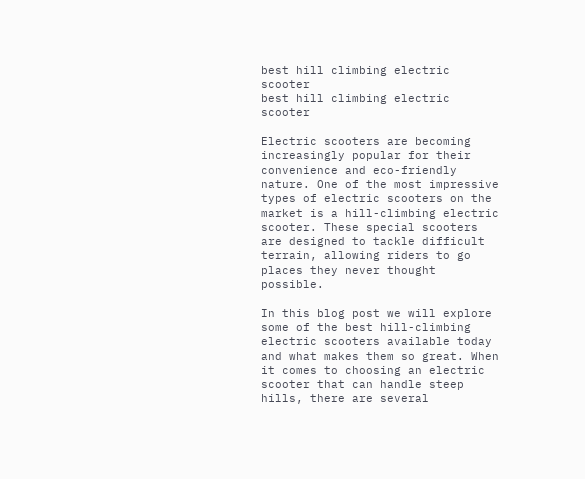best hill climbing electric scooter
best hill climbing electric scooter

Electric scooters are becoming increasingly popular for their convenience and eco-friendly nature. One of the most impressive types of electric scooters on the market is a hill-climbing electric scooter. These special scooters are designed to tackle difficult terrain, allowing riders to go places they never thought possible.

In this blog post we will explore some of the best hill-climbing electric scooters available today and what makes them so great. When it comes to choosing an electric scooter that can handle steep hills, there are several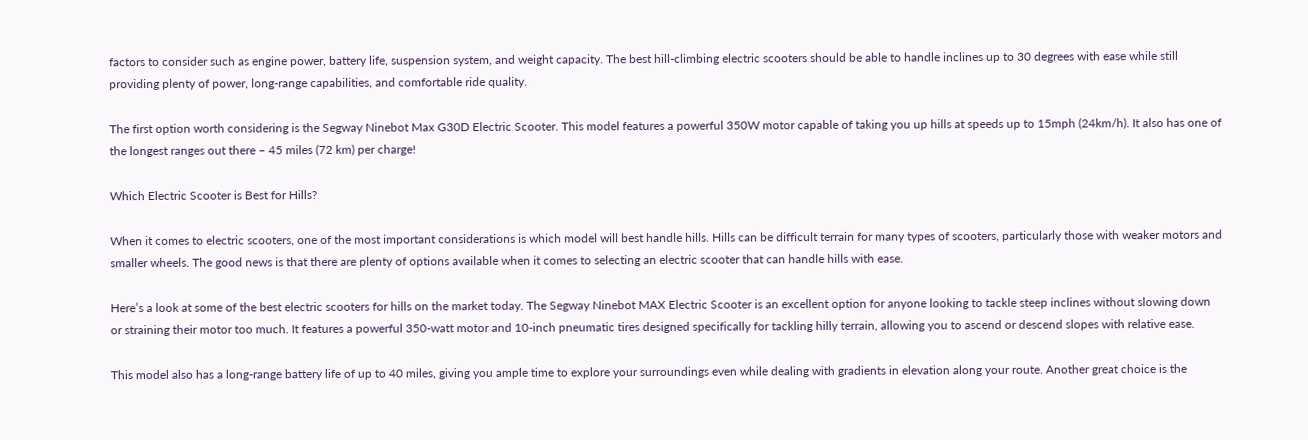factors to consider such as engine power, battery life, suspension system, and weight capacity. The best hill-climbing electric scooters should be able to handle inclines up to 30 degrees with ease while still providing plenty of power, long-range capabilities, and comfortable ride quality.

The first option worth considering is the Segway Ninebot Max G30D Electric Scooter. This model features a powerful 350W motor capable of taking you up hills at speeds up to 15mph (24km/h). It also has one of the longest ranges out there – 45 miles (72 km) per charge!

Which Electric Scooter is Best for Hills?

When it comes to electric scooters, one of the most important considerations is which model will best handle hills. Hills can be difficult terrain for many types of scooters, particularly those with weaker motors and smaller wheels. The good news is that there are plenty of options available when it comes to selecting an electric scooter that can handle hills with ease.

Here’s a look at some of the best electric scooters for hills on the market today. The Segway Ninebot MAX Electric Scooter is an excellent option for anyone looking to tackle steep inclines without slowing down or straining their motor too much. It features a powerful 350-watt motor and 10-inch pneumatic tires designed specifically for tackling hilly terrain, allowing you to ascend or descend slopes with relative ease.

This model also has a long-range battery life of up to 40 miles, giving you ample time to explore your surroundings even while dealing with gradients in elevation along your route. Another great choice is the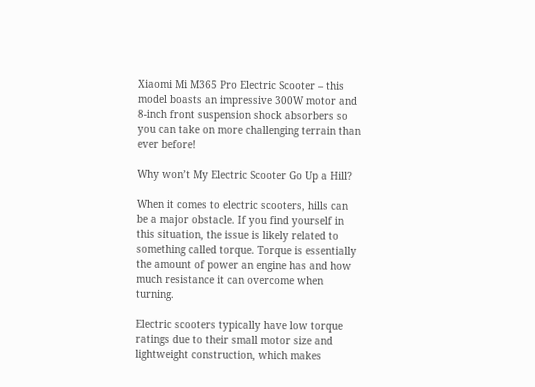Xiaomi Mi M365 Pro Electric Scooter – this model boasts an impressive 300W motor and 8-inch front suspension shock absorbers so you can take on more challenging terrain than ever before!

Why won’t My Electric Scooter Go Up a Hill?

When it comes to electric scooters, hills can be a major obstacle. If you find yourself in this situation, the issue is likely related to something called torque. Torque is essentially the amount of power an engine has and how much resistance it can overcome when turning.

Electric scooters typically have low torque ratings due to their small motor size and lightweight construction, which makes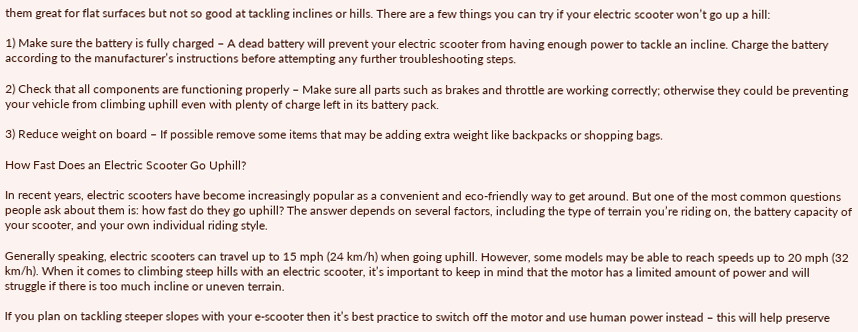them great for flat surfaces but not so good at tackling inclines or hills. There are a few things you can try if your electric scooter won’t go up a hill:

1) Make sure the battery is fully charged – A dead battery will prevent your electric scooter from having enough power to tackle an incline. Charge the battery according to the manufacturer’s instructions before attempting any further troubleshooting steps.

2) Check that all components are functioning properly – Make sure all parts such as brakes and throttle are working correctly; otherwise they could be preventing your vehicle from climbing uphill even with plenty of charge left in its battery pack.

3) Reduce weight on board – If possible remove some items that may be adding extra weight like backpacks or shopping bags.

How Fast Does an Electric Scooter Go Uphill?

In recent years, electric scooters have become increasingly popular as a convenient and eco-friendly way to get around. But one of the most common questions people ask about them is: how fast do they go uphill? The answer depends on several factors, including the type of terrain you’re riding on, the battery capacity of your scooter, and your own individual riding style.

Generally speaking, electric scooters can travel up to 15 mph (24 km/h) when going uphill. However, some models may be able to reach speeds up to 20 mph (32 km/h). When it comes to climbing steep hills with an electric scooter, it’s important to keep in mind that the motor has a limited amount of power and will struggle if there is too much incline or uneven terrain.

If you plan on tackling steeper slopes with your e-scooter then it’s best practice to switch off the motor and use human power instead – this will help preserve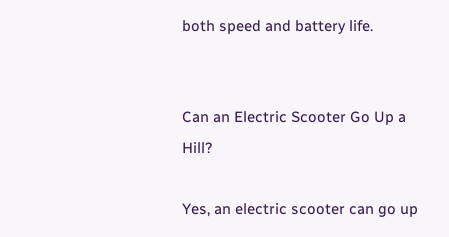both speed and battery life.


Can an Electric Scooter Go Up a Hill?

Yes, an electric scooter can go up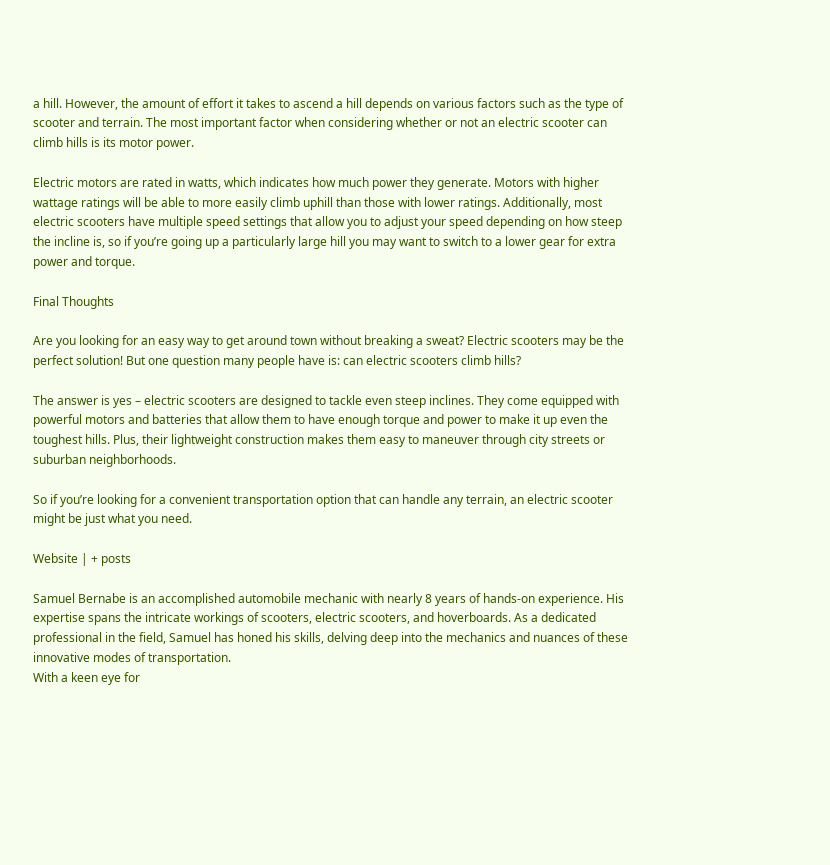a hill. However, the amount of effort it takes to ascend a hill depends on various factors such as the type of scooter and terrain. The most important factor when considering whether or not an electric scooter can climb hills is its motor power.

Electric motors are rated in watts, which indicates how much power they generate. Motors with higher wattage ratings will be able to more easily climb uphill than those with lower ratings. Additionally, most electric scooters have multiple speed settings that allow you to adjust your speed depending on how steep the incline is, so if you’re going up a particularly large hill you may want to switch to a lower gear for extra power and torque.

Final Thoughts

Are you looking for an easy way to get around town without breaking a sweat? Electric scooters may be the perfect solution! But one question many people have is: can electric scooters climb hills?

The answer is yes – electric scooters are designed to tackle even steep inclines. They come equipped with powerful motors and batteries that allow them to have enough torque and power to make it up even the toughest hills. Plus, their lightweight construction makes them easy to maneuver through city streets or suburban neighborhoods.

So if you’re looking for a convenient transportation option that can handle any terrain, an electric scooter might be just what you need.

Website | + posts

Samuel Bernabe is an accomplished automobile mechanic with nearly 8 years of hands-on experience. His expertise spans the intricate workings of scooters, electric scooters, and hoverboards. As a dedicated professional in the field, Samuel has honed his skills, delving deep into the mechanics and nuances of these innovative modes of transportation.
With a keen eye for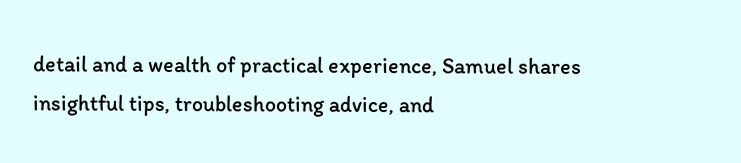detail and a wealth of practical experience, Samuel shares insightful tips, troubleshooting advice, and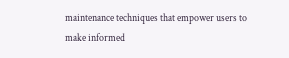maintenance techniques that empower users to make informed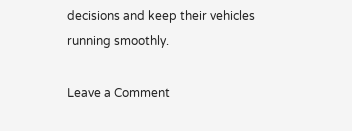decisions and keep their vehicles running smoothly.

Leave a Comment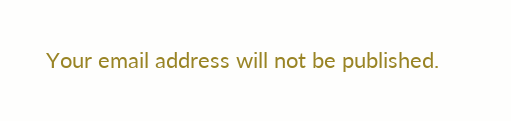Your email address will not be published.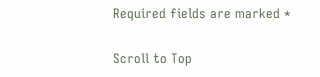Required fields are marked *

Scroll to Top